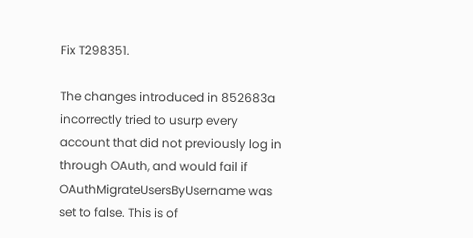Fix T298351.

The changes introduced in 852683a incorrectly tried to usurp every account that did not previously log in through OAuth, and would fail if OAuthMigrateUsersByUsername was set to false. This is of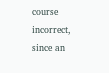course incorrect, since an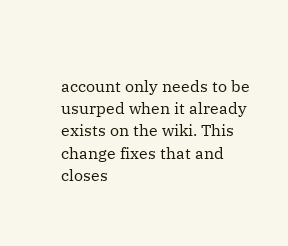account only needs to be usurped when it already exists on the wiki. This change fixes that and closes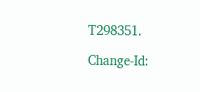T298351.

Change-Id: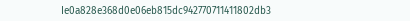Ie0a828e368d0e06eb815dc942770711411802db3